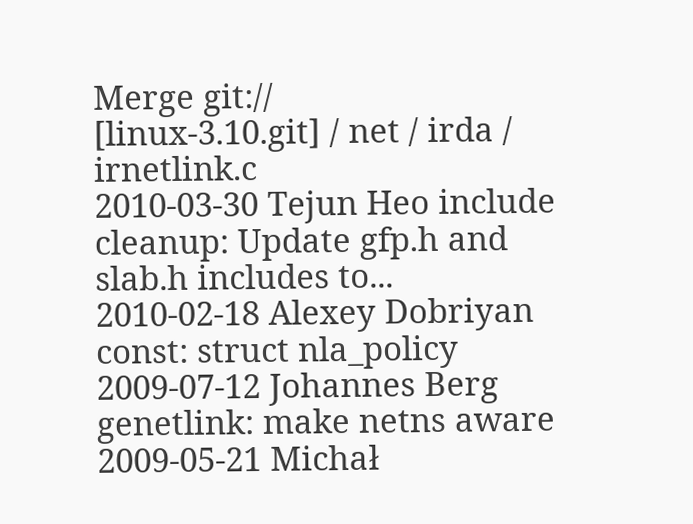Merge git://
[linux-3.10.git] / net / irda / irnetlink.c
2010-03-30 Tejun Heo include cleanup: Update gfp.h and slab.h includes to...
2010-02-18 Alexey Dobriyan const: struct nla_policy
2009-07-12 Johannes Berg genetlink: make netns aware
2009-05-21 Michał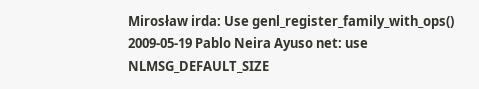Mirosław irda: Use genl_register_family_with_ops()
2009-05-19 Pablo Neira Ayuso net: use NLMSG_DEFAULT_SIZE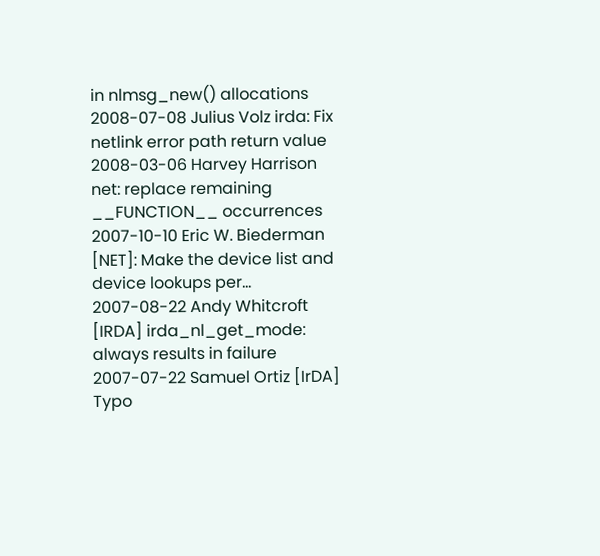in nlmsg_new() allocations
2008-07-08 Julius Volz irda: Fix netlink error path return value
2008-03-06 Harvey Harrison net: replace remaining __FUNCTION__ occurrences
2007-10-10 Eric W. Biederman [NET]: Make the device list and device lookups per...
2007-08-22 Andy Whitcroft [IRDA] irda_nl_get_mode: always results in failure
2007-07-22 Samuel Ortiz [IrDA] Typo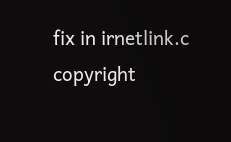fix in irnetlink.c copyright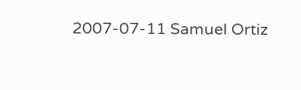2007-07-11 Samuel Ortiz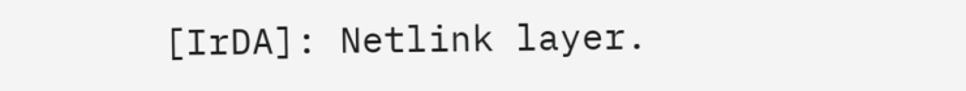[IrDA]: Netlink layer.